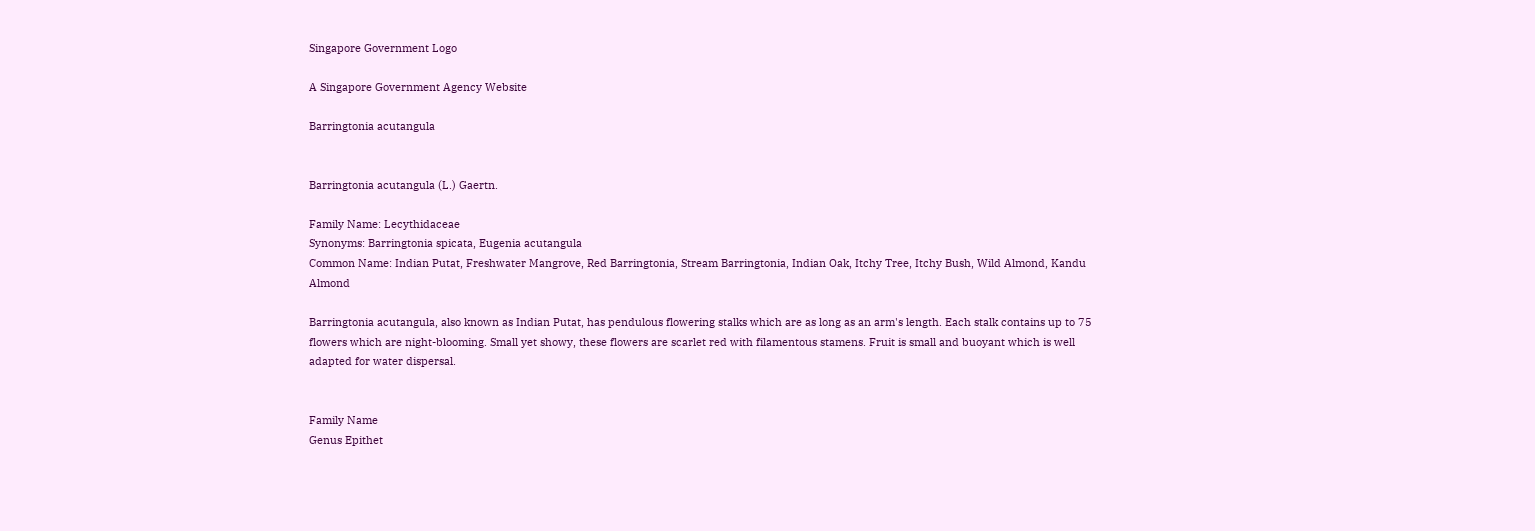Singapore Government Logo

A Singapore Government Agency Website

Barringtonia acutangula


Barringtonia acutangula (L.) Gaertn.

Family Name: Lecythidaceae
Synonyms: Barringtonia spicata, Eugenia acutangula
Common Name: Indian Putat, Freshwater Mangrove, Red Barringtonia, Stream Barringtonia, Indian Oak, Itchy Tree, Itchy Bush, Wild Almond, Kandu Almond

Barringtonia acutangula, also known as Indian Putat, has pendulous flowering stalks which are as long as an arm's length. Each stalk contains up to 75 flowers which are night-blooming. Small yet showy, these flowers are scarlet red with filamentous stamens. Fruit is small and buoyant which is well adapted for water dispersal.


Family Name
Genus Epithet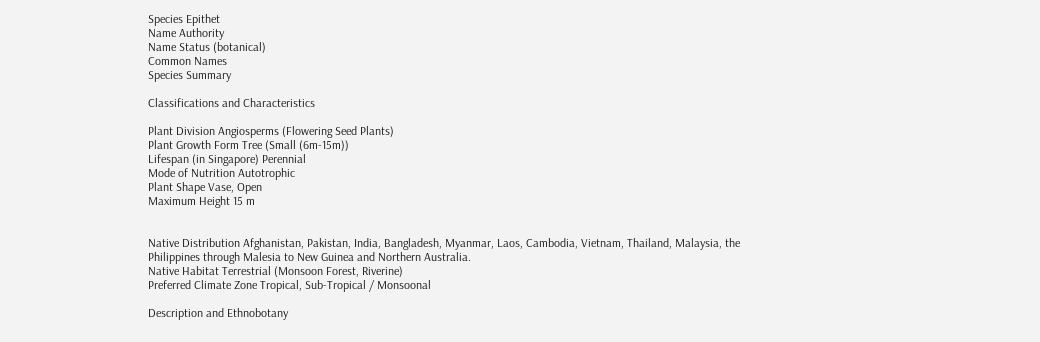Species Epithet
Name Authority
Name Status (botanical)
Common Names
Species Summary

Classifications and Characteristics

Plant Division Angiosperms (Flowering Seed Plants)
Plant Growth Form Tree (Small (6m-15m))
Lifespan (in Singapore) Perennial
Mode of Nutrition Autotrophic
Plant Shape Vase, Open
Maximum Height 15 m


Native Distribution Afghanistan, Pakistan, India, Bangladesh, Myanmar, Laos, Cambodia, Vietnam, Thailand, Malaysia, the Philippines through Malesia to New Guinea and Northern Australia.
Native Habitat Terrestrial (Monsoon Forest, Riverine)
Preferred Climate Zone Tropical, Sub-Tropical / Monsoonal

Description and Ethnobotany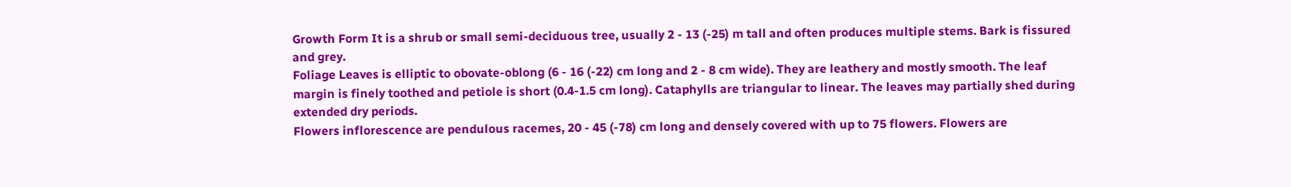Growth Form It is a shrub or small semi-deciduous tree, usually 2 - 13 (-25) m tall and often produces multiple stems. Bark is fissured and grey.
Foliage Leaves is elliptic to obovate-oblong (6 - 16 (-22) cm long and 2 - 8 cm wide). They are leathery and mostly smooth. The leaf margin is finely toothed and petiole is short (0.4-1.5 cm long). Cataphylls are triangular to linear. The leaves may partially shed during extended dry periods.
Flowers inflorescence are pendulous racemes, 20 - 45 (-78) cm long and densely covered with up to 75 flowers. Flowers are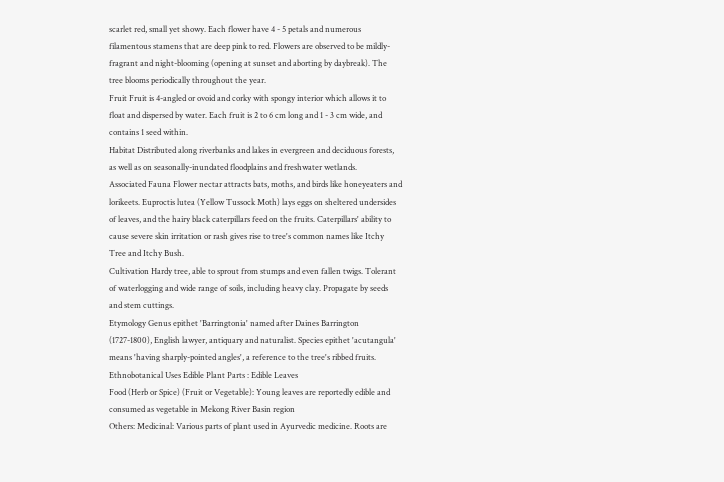scarlet red, small yet showy. Each flower have 4 - 5 petals and numerous filamentous stamens that are deep pink to red. Flowers are observed to be mildly-fragrant and night-blooming (opening at sunset and aborting by daybreak). The tree blooms periodically throughout the year.
Fruit Fruit is 4-angled or ovoid and corky with spongy interior which allows it to float and dispersed by water. Each fruit is 2 to 6 cm long and 1 - 3 cm wide, and contains 1 seed within.
Habitat Distributed along riverbanks and lakes in evergreen and deciduous forests, as well as on seasonally-inundated floodplains and freshwater wetlands.
Associated Fauna Flower nectar attracts bats, moths, and birds like honeyeaters and lorikeets. Euproctis lutea (Yellow Tussock Moth) lays eggs on sheltered undersides of leaves, and the hairy black caterpillars feed on the fruits. Caterpillars' ability to cause severe skin irritation or rash gives rise to tree's common names like Itchy Tree and Itchy Bush.
Cultivation Hardy tree, able to sprout from stumps and even fallen twigs. Tolerant of waterlogging and wide range of soils, including heavy clay. Propagate by seeds and stem cuttings.
Etymology Genus epithet 'Barringtonia' named after Daines Barrington (1727-1800), English lawyer, antiquary and naturalist. Species epithet 'acutangula' means 'having sharply-pointed angles', a reference to the tree's ribbed fruits.
Ethnobotanical Uses Edible Plant Parts : Edible Leaves
Food (Herb or Spice) (Fruit or Vegetable): Young leaves are reportedly edible and consumed as vegetable in Mekong River Basin region
Others: Medicinal: Various parts of plant used in Ayurvedic medicine. Roots are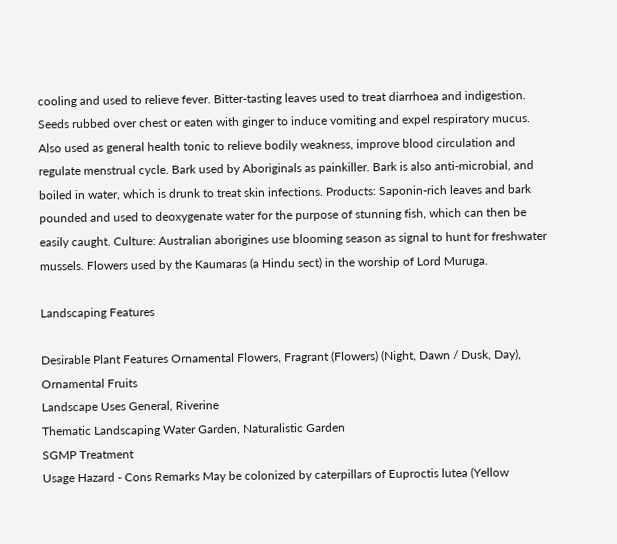cooling and used to relieve fever. Bitter-tasting leaves used to treat diarrhoea and indigestion. Seeds rubbed over chest or eaten with ginger to induce vomiting and expel respiratory mucus. Also used as general health tonic to relieve bodily weakness, improve blood circulation and regulate menstrual cycle. Bark used by Aboriginals as painkiller. Bark is also anti-microbial, and boiled in water, which is drunk to treat skin infections. Products: Saponin-rich leaves and bark pounded and used to deoxygenate water for the purpose of stunning fish, which can then be easily caught. Culture: Australian aborigines use blooming season as signal to hunt for freshwater mussels. Flowers used by the Kaumaras (a Hindu sect) in the worship of Lord Muruga.

Landscaping Features

Desirable Plant Features Ornamental Flowers, Fragrant (Flowers) (Night, Dawn / Dusk, Day), Ornamental Fruits
Landscape Uses General, Riverine
Thematic Landscaping Water Garden, Naturalistic Garden
SGMP Treatment
Usage Hazard - Cons Remarks May be colonized by caterpillars of Euproctis lutea (Yellow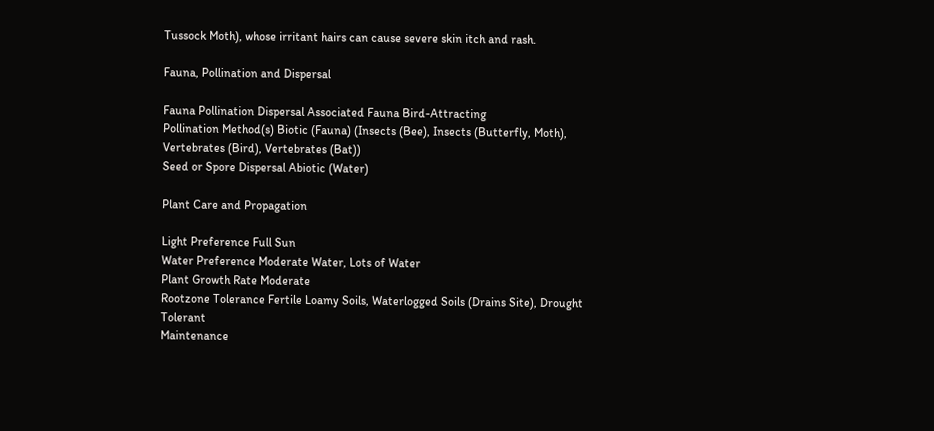Tussock Moth), whose irritant hairs can cause severe skin itch and rash.

Fauna, Pollination and Dispersal

Fauna Pollination Dispersal Associated Fauna Bird-Attracting
Pollination Method(s) Biotic (Fauna) (Insects (Bee), Insects (Butterfly, Moth), Vertebrates (Bird), Vertebrates (Bat))
Seed or Spore Dispersal Abiotic (Water)

Plant Care and Propagation

Light Preference Full Sun
Water Preference Moderate Water, Lots of Water
Plant Growth Rate Moderate
Rootzone Tolerance Fertile Loamy Soils, Waterlogged Soils (Drains Site), Drought Tolerant
Maintenance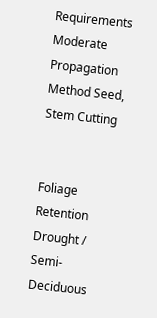Requirements Moderate
Propagation Method Seed, Stem Cutting


Foliage Retention Drought / Semi-Deciduous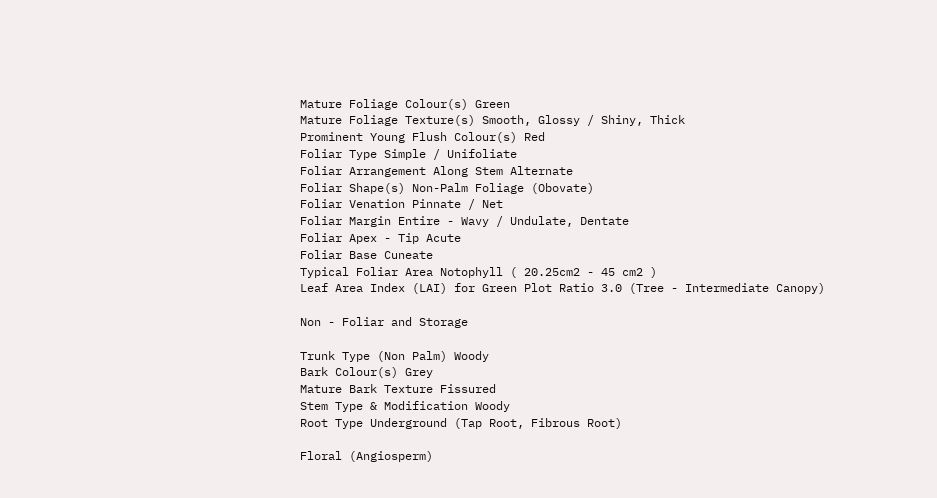Mature Foliage Colour(s) Green
Mature Foliage Texture(s) Smooth, Glossy / Shiny, Thick
Prominent Young Flush Colour(s) Red
Foliar Type Simple / Unifoliate
Foliar Arrangement Along Stem Alternate
Foliar Shape(s) Non-Palm Foliage (Obovate)
Foliar Venation Pinnate / Net
Foliar Margin Entire - Wavy / Undulate, Dentate
Foliar Apex - Tip Acute
Foliar Base Cuneate
Typical Foliar Area Notophyll ( 20.25cm2 - 45 cm2 )
Leaf Area Index (LAI) for Green Plot Ratio 3.0 (Tree - Intermediate Canopy)

Non - Foliar and Storage

Trunk Type (Non Palm) Woody
Bark Colour(s) Grey
Mature Bark Texture Fissured
Stem Type & Modification Woody
Root Type Underground (Tap Root, Fibrous Root)

Floral (Angiosperm)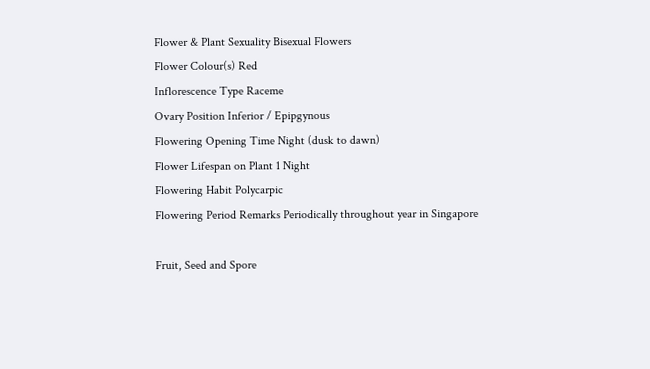Flower & Plant Sexuality Bisexual Flowers
Flower Colour(s) Red
Inflorescence Type Raceme
Ovary Position Inferior / Epipgynous
Flowering Opening Time Night (dusk to dawn)
Flower Lifespan on Plant 1 Night
Flowering Habit Polycarpic
Flowering Period Remarks Periodically throughout year in Singapore

Fruit, Seed and Spore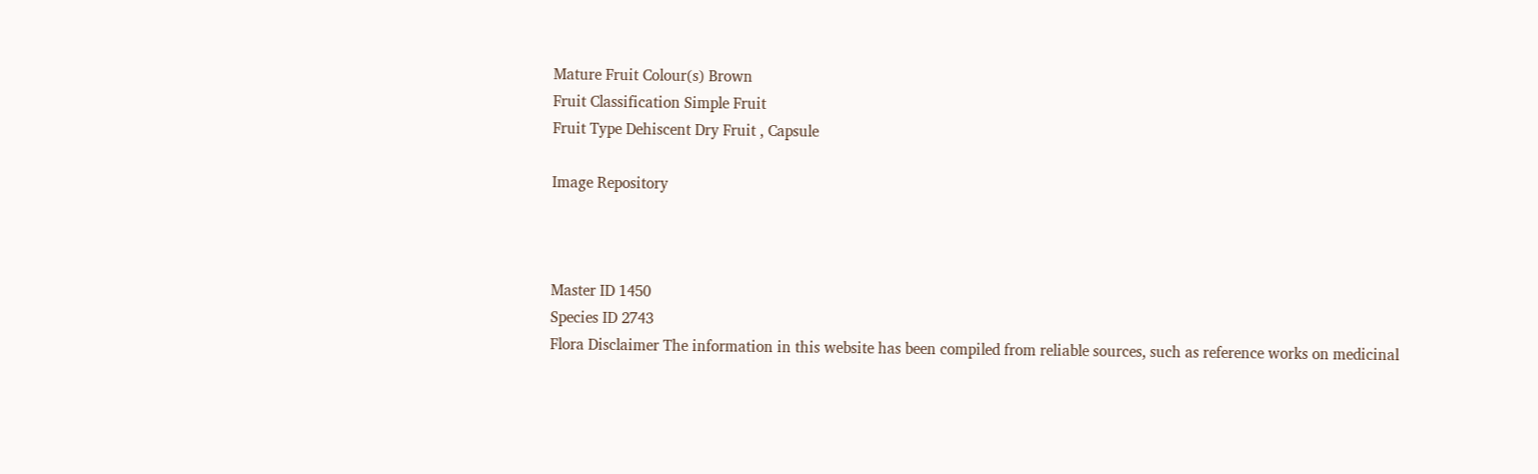Mature Fruit Colour(s) Brown
Fruit Classification Simple Fruit
Fruit Type Dehiscent Dry Fruit , Capsule

Image Repository



Master ID 1450
Species ID 2743
Flora Disclaimer The information in this website has been compiled from reliable sources, such as reference works on medicinal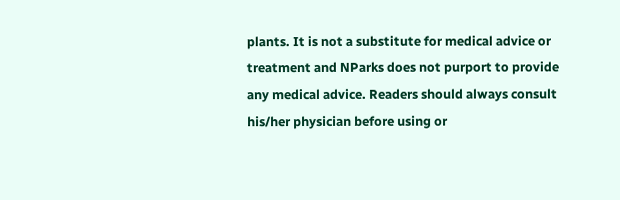plants. It is not a substitute for medical advice or treatment and NParks does not purport to provide any medical advice. Readers should always consult his/her physician before using or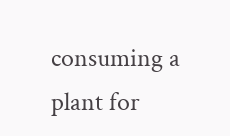consuming a plant for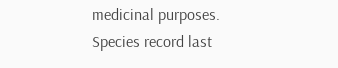medicinal purposes.
Species record last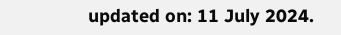updated on: 11 July 2024.